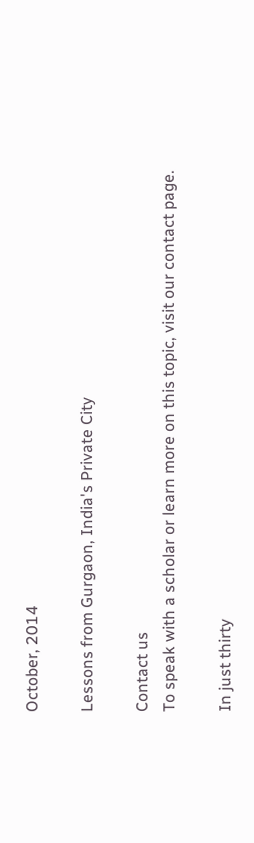October, 2014

Lessons from Gurgaon, India's Private City

Contact us
To speak with a scholar or learn more on this topic, visit our contact page.

In just thirty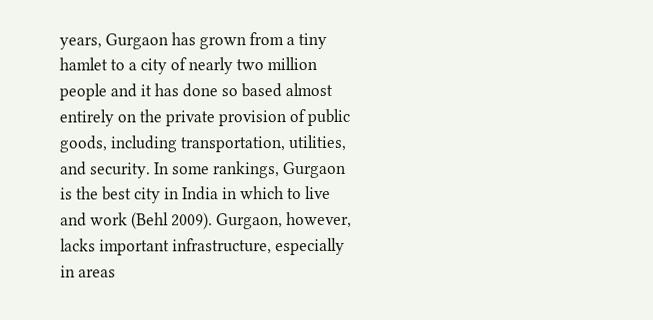years, Gurgaon has grown from a tiny hamlet to a city of nearly two million people and it has done so based almost entirely on the private provision of public goods, including transportation, utilities, and security. In some rankings, Gurgaon is the best city in India in which to live and work (Behl 2009). Gurgaon, however, lacks important infrastructure, especially in areas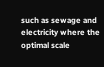such as sewage and electricity where the optimal scale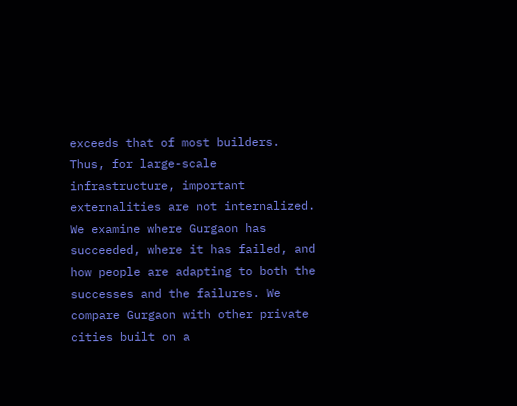exceeds that of most builders. Thus, for large-scale infrastructure, important externalities are not internalized. We examine where Gurgaon has succeeded, where it has failed, and how people are adapting to both the successes and the failures. We compare Gurgaon with other private cities built on a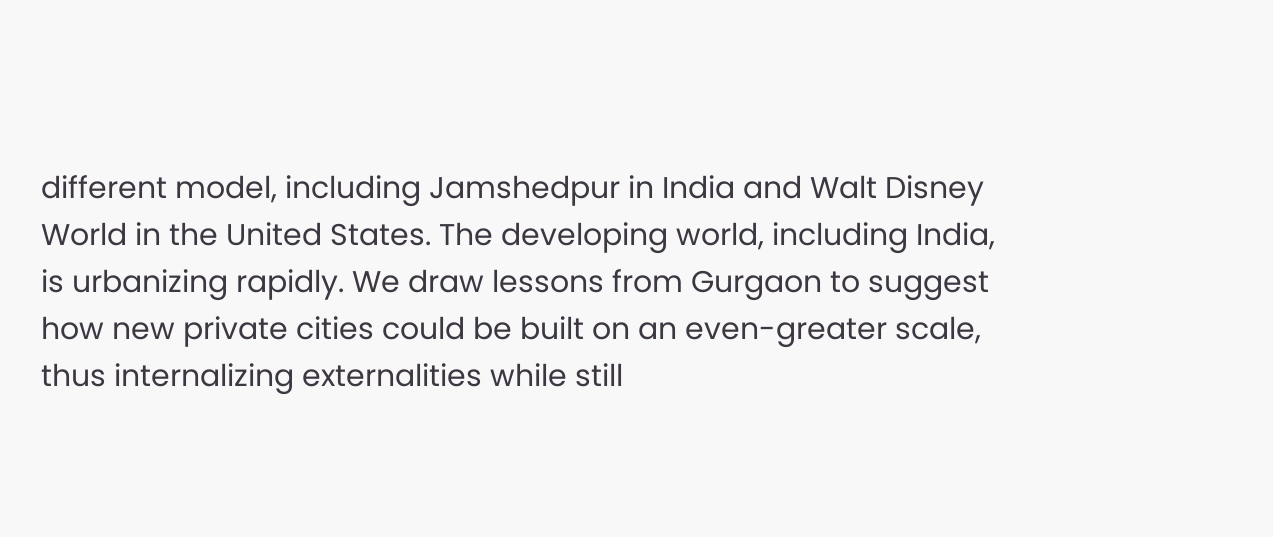different model, including Jamshedpur in India and Walt Disney World in the United States. The developing world, including India, is urbanizing rapidly. We draw lessons from Gurgaon to suggest how new private cities could be built on an even-greater scale, thus internalizing externalities while still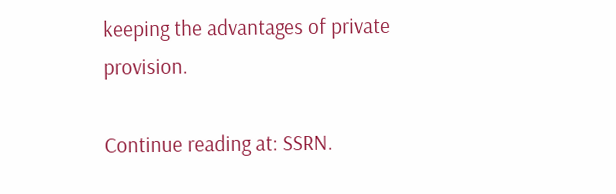keeping the advantages of private provision.

Continue reading at: SSRN.